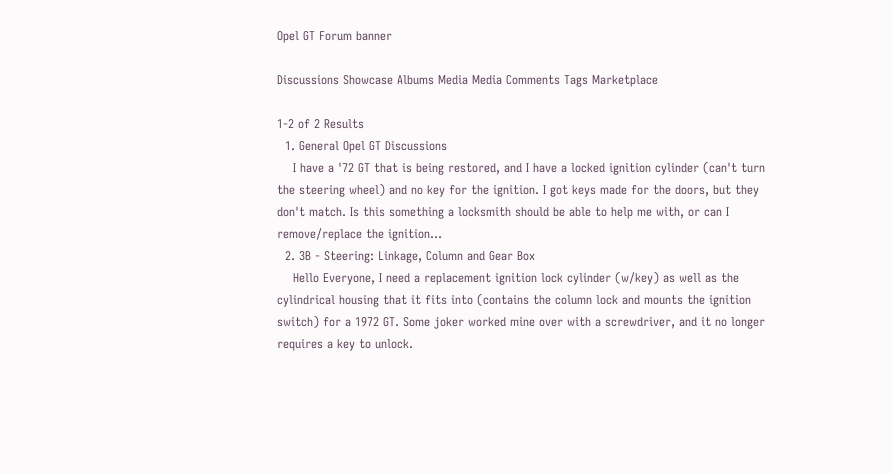Opel GT Forum banner

Discussions Showcase Albums Media Media Comments Tags Marketplace

1-2 of 2 Results
  1. General Opel GT Discussions
    I have a '72 GT that is being restored, and I have a locked ignition cylinder (can't turn the steering wheel) and no key for the ignition. I got keys made for the doors, but they don't match. Is this something a locksmith should be able to help me with, or can I remove/replace the ignition...
  2. 3B - Steering: Linkage, Column and Gear Box
    Hello Everyone, I need a replacement ignition lock cylinder (w/key) as well as the cylindrical housing that it fits into (contains the column lock and mounts the ignition switch) for a 1972 GT. Some joker worked mine over with a screwdriver, and it no longer requires a key to unlock.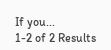If you...
1-2 of 2 Results